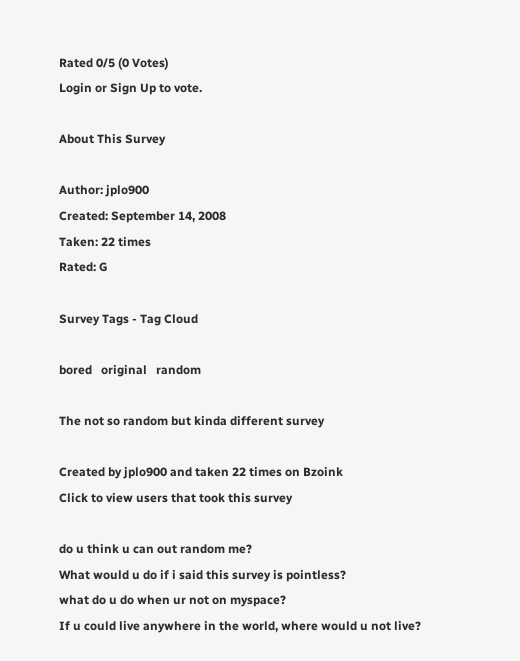Rated 0/5 (0 Votes)
Login or Sign Up to vote.

About This Survey

Author: jplo900
Created: September 14, 2008
Taken: 22 times
Rated: G

Survey Tags - Tag Cloud

bored   original   random

The not so random but kinda different survey

Created by jplo900 and taken 22 times on Bzoink
Click to view users that took this survey

do u think u can out random me?
What would u do if i said this survey is pointless?
what do u do when ur not on myspace?
If u could live anywhere in the world, where would u not live?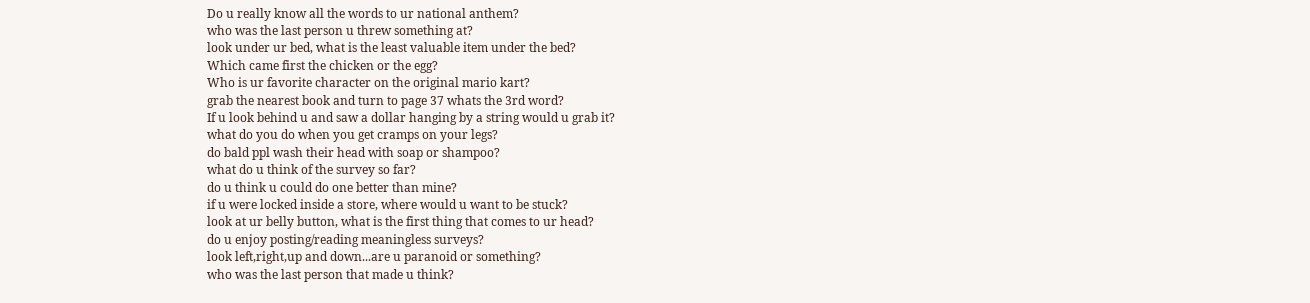Do u really know all the words to ur national anthem?
who was the last person u threw something at?
look under ur bed, what is the least valuable item under the bed?
Which came first the chicken or the egg?
Who is ur favorite character on the original mario kart?
grab the nearest book and turn to page 37 whats the 3rd word?
If u look behind u and saw a dollar hanging by a string would u grab it?
what do you do when you get cramps on your legs?
do bald ppl wash their head with soap or shampoo?
what do u think of the survey so far?
do u think u could do one better than mine?
if u were locked inside a store, where would u want to be stuck?
look at ur belly button, what is the first thing that comes to ur head?
do u enjoy posting/reading meaningless surveys?
look left,right,up and down...are u paranoid or something?
who was the last person that made u think?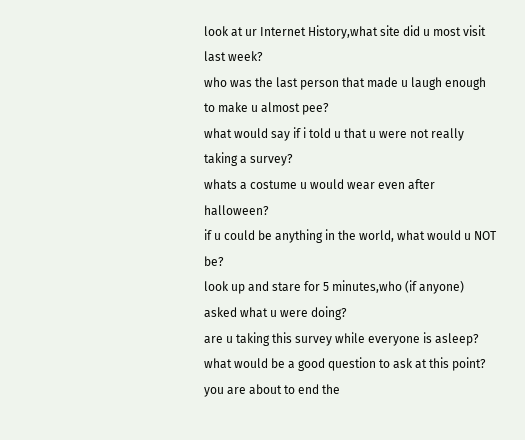look at ur Internet History,what site did u most visit last week?
who was the last person that made u laugh enough to make u almost pee?
what would say if i told u that u were not really taking a survey?
whats a costume u would wear even after halloween?
if u could be anything in the world, what would u NOT be?
look up and stare for 5 minutes,who (if anyone) asked what u were doing?
are u taking this survey while everyone is asleep?
what would be a good question to ask at this point?
you are about to end the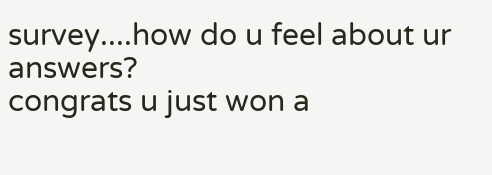survey....how do u feel about ur answers?
congrats u just won a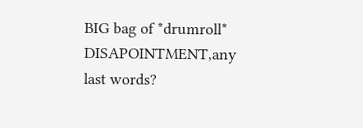BIG bag of *drumroll* DISAPOINTMENT,any last words?